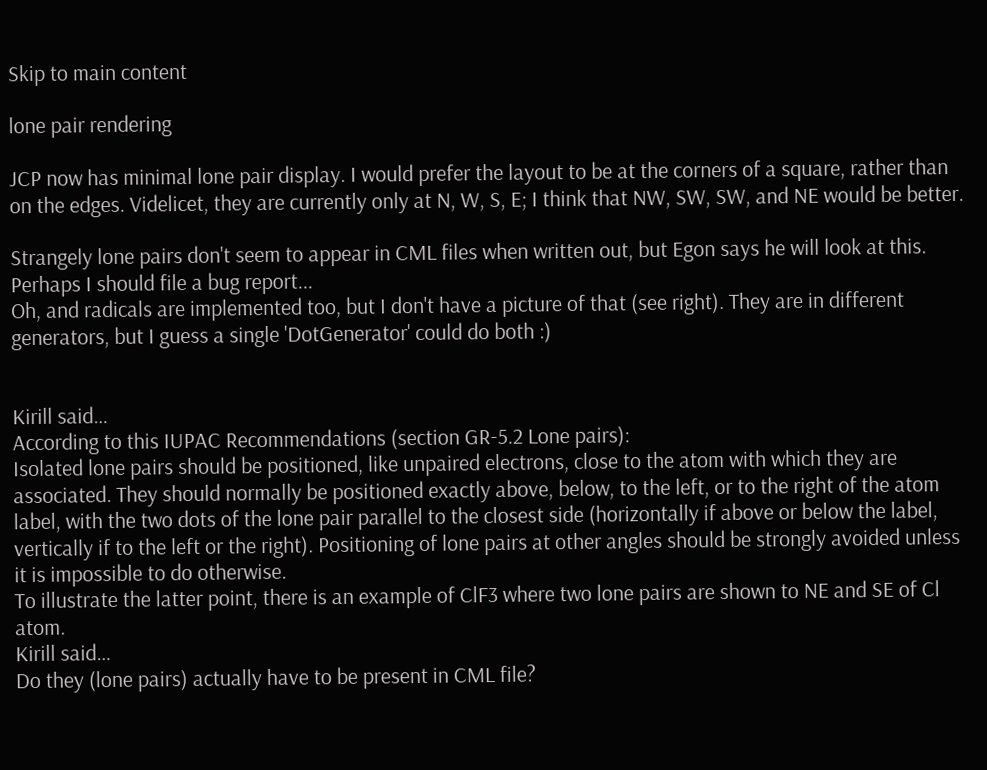Skip to main content

lone pair rendering

JCP now has minimal lone pair display. I would prefer the layout to be at the corners of a square, rather than on the edges. Videlicet, they are currently only at N, W, S, E; I think that NW, SW, SW, and NE would be better.

Strangely lone pairs don't seem to appear in CML files when written out, but Egon says he will look at this. Perhaps I should file a bug report...
Oh, and radicals are implemented too, but I don't have a picture of that (see right). They are in different generators, but I guess a single 'DotGenerator' could do both :)


Kirill said…
According to this IUPAC Recommendations (section GR-5.2 Lone pairs):
Isolated lone pairs should be positioned, like unpaired electrons, close to the atom with which they are associated. They should normally be positioned exactly above, below, to the left, or to the right of the atom label, with the two dots of the lone pair parallel to the closest side (horizontally if above or below the label, vertically if to the left or the right). Positioning of lone pairs at other angles should be strongly avoided unless it is impossible to do otherwise.
To illustrate the latter point, there is an example of ClF3 where two lone pairs are shown to NE and SE of Cl atom.
Kirill said…
Do they (lone pairs) actually have to be present in CML file?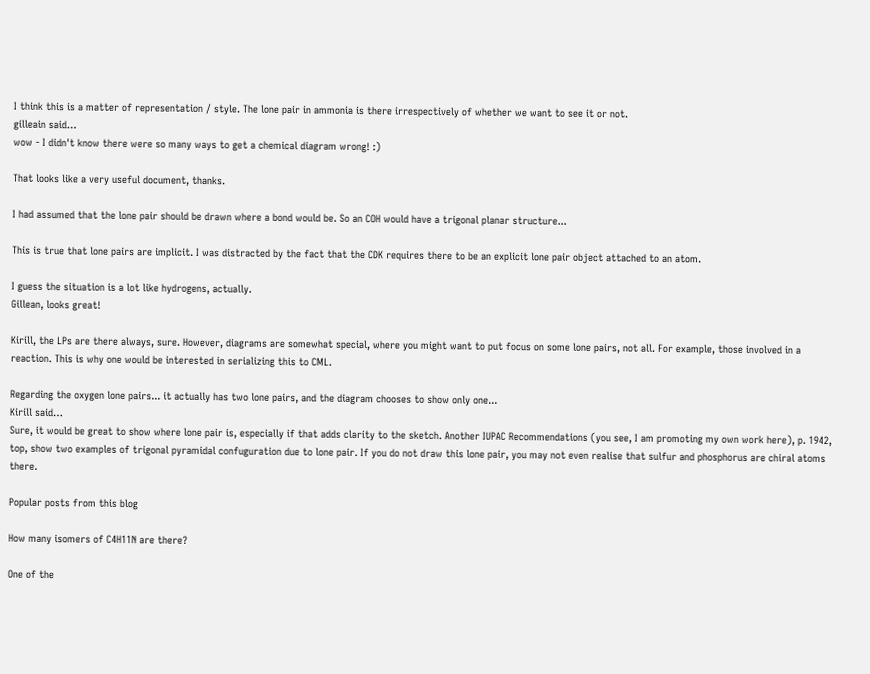I think this is a matter of representation / style. The lone pair in ammonia is there irrespectively of whether we want to see it or not.
gilleain said…
wow - I didn't know there were so many ways to get a chemical diagram wrong! :)

That looks like a very useful document, thanks.

I had assumed that the lone pair should be drawn where a bond would be. So an COH would have a trigonal planar structure...

This is true that lone pairs are implicit. I was distracted by the fact that the CDK requires there to be an explicit lone pair object attached to an atom.

I guess the situation is a lot like hydrogens, actually.
Gillean, looks great!

Kirill, the LPs are there always, sure. However, diagrams are somewhat special, where you might want to put focus on some lone pairs, not all. For example, those involved in a reaction. This is why one would be interested in serializing this to CML.

Regarding the oxygen lone pairs... it actually has two lone pairs, and the diagram chooses to show only one...
Kirill said…
Sure, it would be great to show where lone pair is, especially if that adds clarity to the sketch. Another IUPAC Recommendations (you see, I am promoting my own work here), p. 1942, top, show two examples of trigonal pyramidal confuguration due to lone pair. If you do not draw this lone pair, you may not even realise that sulfur and phosphorus are chiral atoms there.

Popular posts from this blog

How many isomers of C4H11N are there?

One of the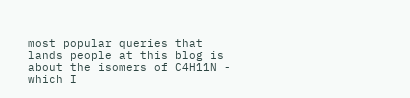most popular queries that lands people at this blog is about the isomers of C4H11N - which I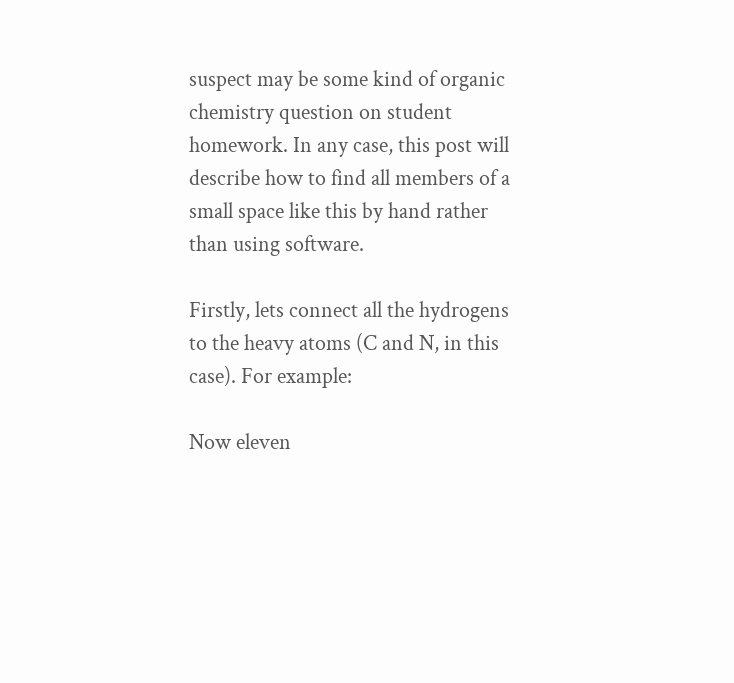suspect may be some kind of organic chemistry question on student homework. In any case, this post will describe how to find all members of a small space like this by hand rather than using software.

Firstly, lets connect all the hydrogens to the heavy atoms (C and N, in this case). For example:

Now eleven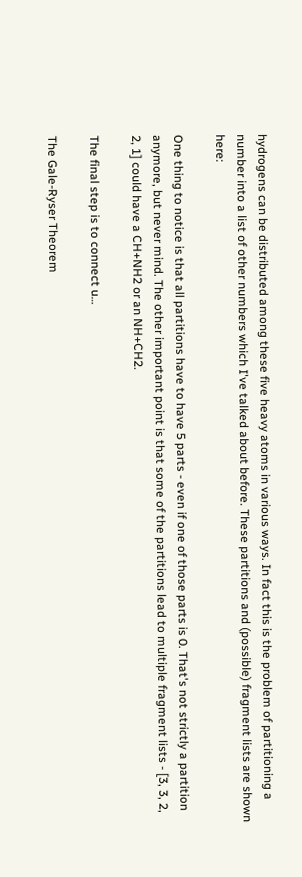hydrogens can be distributed among these five heavy atoms in various ways. In fact this is the problem of partitioning a number into a list of other numbers which I've talked about before. These partitions and (possible) fragment lists are shown here:

One thing to notice is that all partitions have to have 5 parts - even if one of those parts is 0. That's not strictly a partition anymore, but never mind. The other important point is that some of the partitions lead to multiple fragment lists - [3, 3, 2, 2, 1] could have a CH+NH2 or an NH+CH2.

The final step is to connect u…

The Gale-Ryser Theorem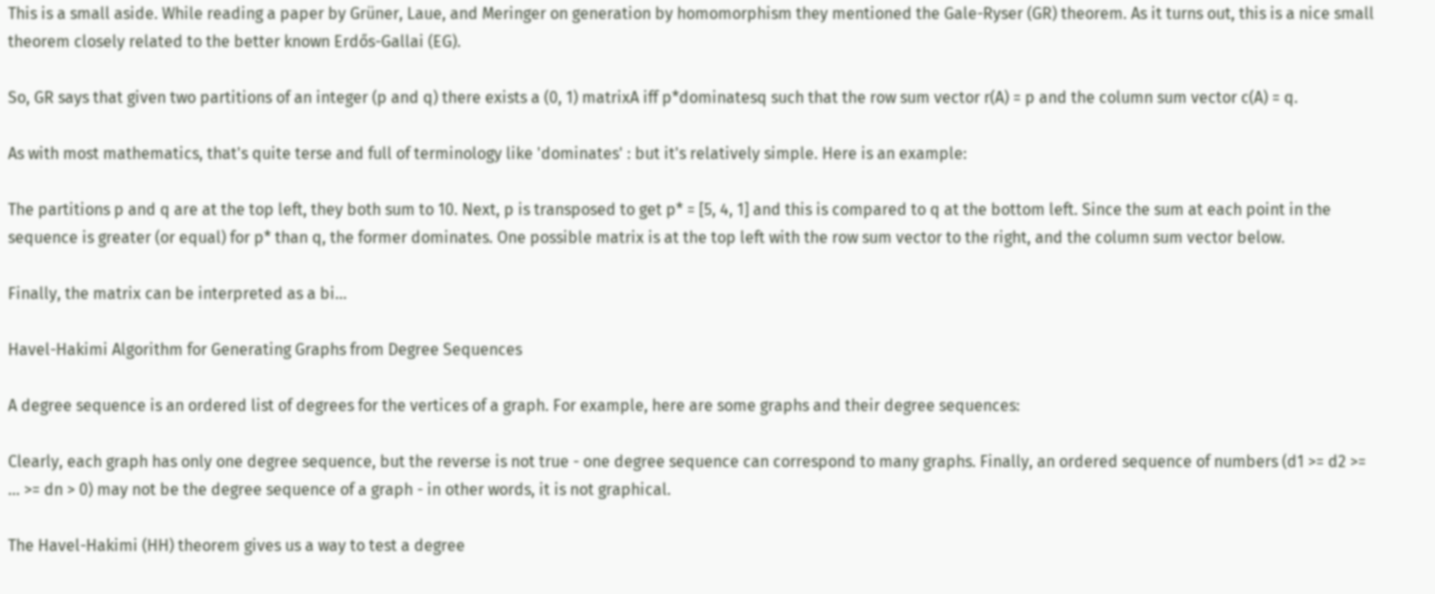This is a small aside. While reading a paper by Grüner, Laue, and Meringer on generation by homomorphism they mentioned the Gale-Ryser (GR) theorem. As it turns out, this is a nice small theorem closely related to the better known Erdős-Gallai (EG).

So, GR says that given two partitions of an integer (p and q) there exists a (0, 1) matrixA iff p*dominatesq such that the row sum vector r(A) = p and the column sum vector c(A) = q.

As with most mathematics, that's quite terse and full of terminology like 'dominates' : but it's relatively simple. Here is an example:

The partitions p and q are at the top left, they both sum to 10. Next, p is transposed to get p* = [5, 4, 1] and this is compared to q at the bottom left. Since the sum at each point in the sequence is greater (or equal) for p* than q, the former dominates. One possible matrix is at the top left with the row sum vector to the right, and the column sum vector below.

Finally, the matrix can be interpreted as a bi…

Havel-Hakimi Algorithm for Generating Graphs from Degree Sequences

A degree sequence is an ordered list of degrees for the vertices of a graph. For example, here are some graphs and their degree sequences:

Clearly, each graph has only one degree sequence, but the reverse is not true - one degree sequence can correspond to many graphs. Finally, an ordered sequence of numbers (d1 >= d2 >= ... >= dn > 0) may not be the degree sequence of a graph - in other words, it is not graphical.

The Havel-Hakimi (HH) theorem gives us a way to test a degree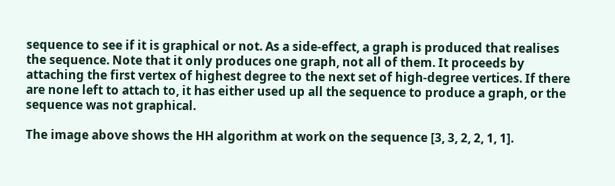sequence to see if it is graphical or not. As a side-effect, a graph is produced that realises the sequence. Note that it only produces one graph, not all of them. It proceeds by attaching the first vertex of highest degree to the next set of high-degree vertices. If there are none left to attach to, it has either used up all the sequence to produce a graph, or the sequence was not graphical.

The image above shows the HH algorithm at work on the sequence [3, 3, 2, 2, 1, 1].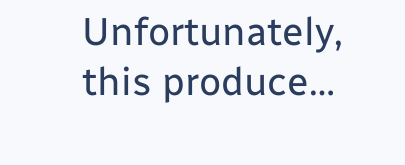Unfortunately, this produce…